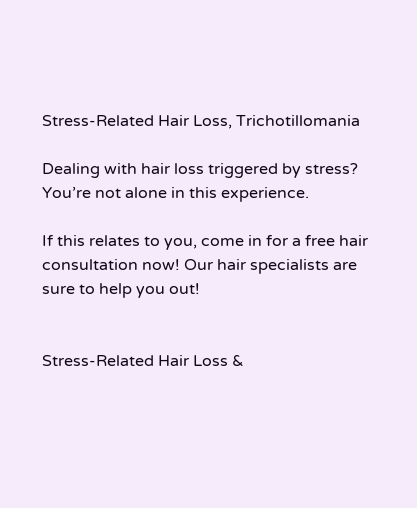Stress-Related Hair Loss, Trichotillomania

Dealing with hair loss triggered by stress? You’re not alone in this experience.

If this relates to you, come in for a free hair consultation now! Our hair specialists are sure to help you out!


Stress-Related Hair Loss &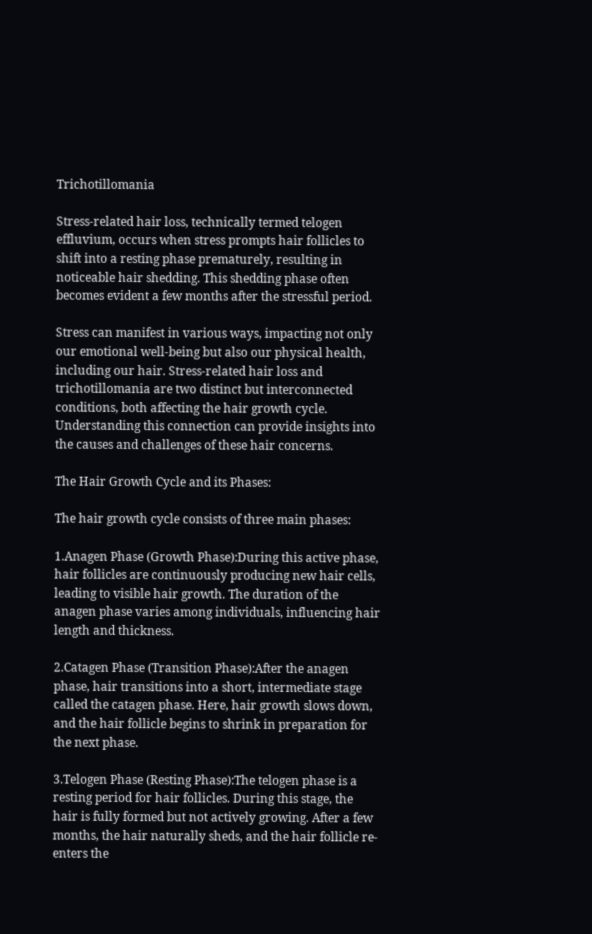Trichotillomania

Stress-related hair loss, technically termed telogen effluvium, occurs when stress prompts hair follicles to shift into a resting phase prematurely, resulting in noticeable hair shedding. This shedding phase often becomes evident a few months after the stressful period.

Stress can manifest in various ways, impacting not only our emotional well-being but also our physical health, including our hair. Stress-related hair loss and trichotillomania are two distinct but interconnected conditions, both affecting the hair growth cycle. Understanding this connection can provide insights into the causes and challenges of these hair concerns.

The Hair Growth Cycle and its Phases:

The hair growth cycle consists of three main phases:

1.Anagen Phase (Growth Phase):During this active phase, hair follicles are continuously producing new hair cells, leading to visible hair growth. The duration of the anagen phase varies among individuals, influencing hair length and thickness.

2.Catagen Phase (Transition Phase):After the anagen phase, hair transitions into a short, intermediate stage called the catagen phase. Here, hair growth slows down, and the hair follicle begins to shrink in preparation for the next phase.

3.Telogen Phase (Resting Phase):The telogen phase is a resting period for hair follicles. During this stage, the hair is fully formed but not actively growing. After a few months, the hair naturally sheds, and the hair follicle re-enters the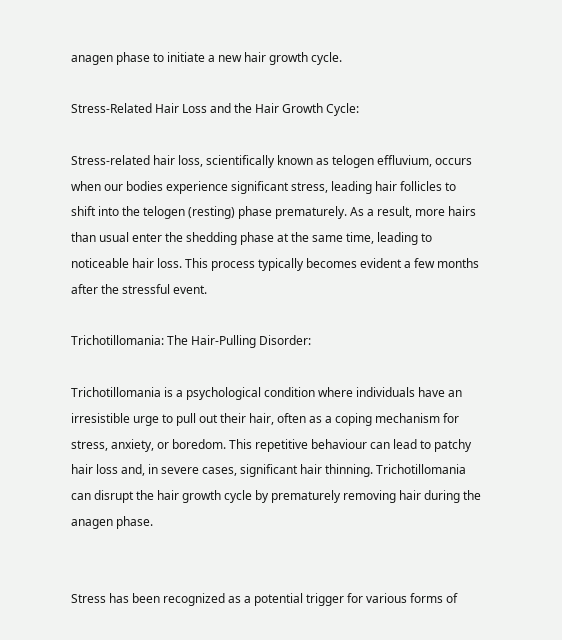anagen phase to initiate a new hair growth cycle.

Stress-Related Hair Loss and the Hair Growth Cycle:

Stress-related hair loss, scientifically known as telogen effluvium, occurs when our bodies experience significant stress, leading hair follicles to shift into the telogen (resting) phase prematurely. As a result, more hairs than usual enter the shedding phase at the same time, leading to noticeable hair loss. This process typically becomes evident a few months after the stressful event.

Trichotillomania: The Hair-Pulling Disorder:

Trichotillomania is a psychological condition where individuals have an irresistible urge to pull out their hair, often as a coping mechanism for stress, anxiety, or boredom. This repetitive behaviour can lead to patchy hair loss and, in severe cases, significant hair thinning. Trichotillomania can disrupt the hair growth cycle by prematurely removing hair during the anagen phase.


Stress has been recognized as a potential trigger for various forms of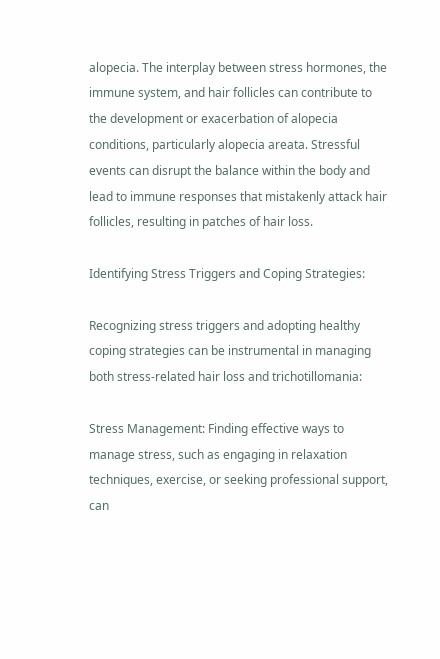alopecia. The interplay between stress hormones, the immune system, and hair follicles can contribute to the development or exacerbation of alopecia conditions, particularly alopecia areata. Stressful events can disrupt the balance within the body and lead to immune responses that mistakenly attack hair follicles, resulting in patches of hair loss.

Identifying Stress Triggers and Coping Strategies:

Recognizing stress triggers and adopting healthy coping strategies can be instrumental in managing both stress-related hair loss and trichotillomania:

Stress Management: Finding effective ways to manage stress, such as engaging in relaxation techniques, exercise, or seeking professional support, can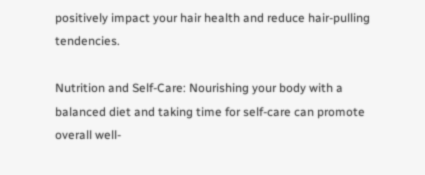positively impact your hair health and reduce hair-pulling tendencies.

Nutrition and Self-Care: Nourishing your body with a balanced diet and taking time for self-care can promote overall well-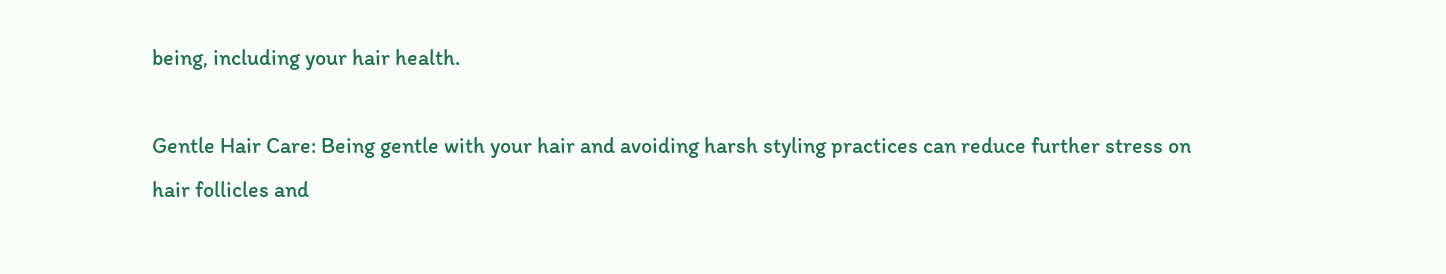being, including your hair health.

Gentle Hair Care: Being gentle with your hair and avoiding harsh styling practices can reduce further stress on hair follicles and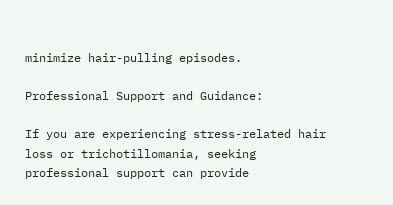minimize hair-pulling episodes.

Professional Support and Guidance:

If you are experiencing stress-related hair loss or trichotillomania, seeking professional support can provide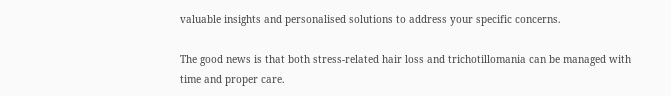valuable insights and personalised solutions to address your specific concerns.

The good news is that both stress-related hair loss and trichotillomania can be managed with time and proper care.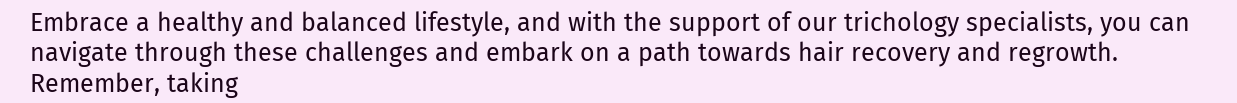Embrace a healthy and balanced lifestyle, and with the support of our trichology specialists, you can navigate through these challenges and embark on a path towards hair recovery and regrowth. Remember, taking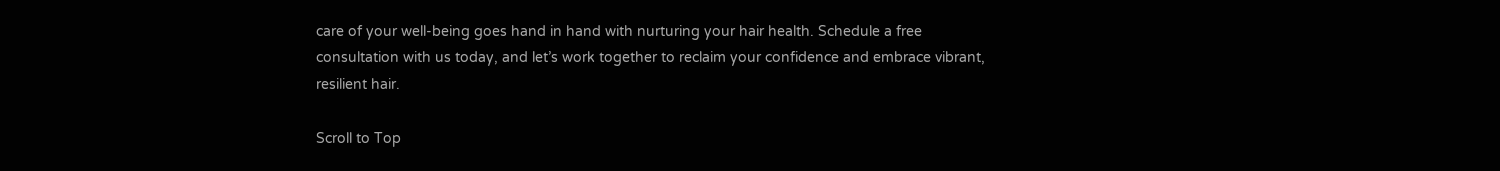care of your well-being goes hand in hand with nurturing your hair health. Schedule a free consultation with us today, and let’s work together to reclaim your confidence and embrace vibrant, resilient hair.

Scroll to Top